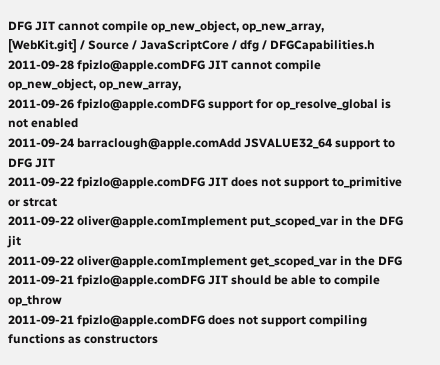DFG JIT cannot compile op_new_object, op_new_array,
[WebKit.git] / Source / JavaScriptCore / dfg / DFGCapabilities.h
2011-09-28 fpizlo@apple.comDFG JIT cannot compile op_new_object, op_new_array,
2011-09-26 fpizlo@apple.comDFG support for op_resolve_global is not enabled
2011-09-24 barraclough@apple.comAdd JSVALUE32_64 support to DFG JIT
2011-09-22 fpizlo@apple.comDFG JIT does not support to_primitive or strcat
2011-09-22 oliver@apple.comImplement put_scoped_var in the DFG jit
2011-09-22 oliver@apple.comImplement get_scoped_var in the DFG
2011-09-21 fpizlo@apple.comDFG JIT should be able to compile op_throw
2011-09-21 fpizlo@apple.comDFG does not support compiling functions as constructors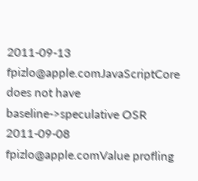2011-09-13 fpizlo@apple.comJavaScriptCore does not have baseline->speculative OSR
2011-09-08 fpizlo@apple.comValue profling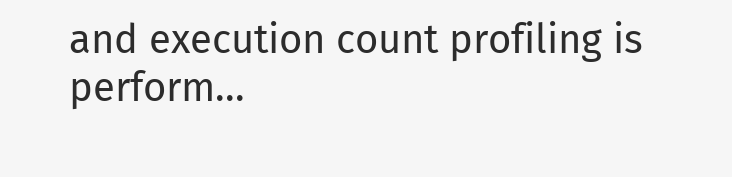and execution count profiling is perform...